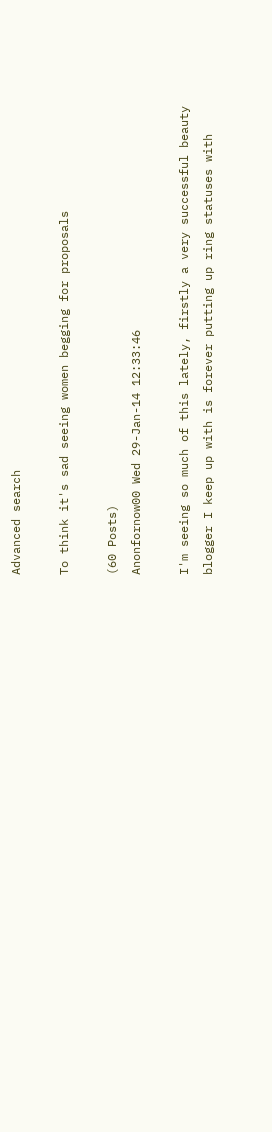Advanced search

To think it's sad seeing women begging for proposals

(60 Posts)
Anonfornow00 Wed 29-Jan-14 12:33:46

I'm seeing so much of this lately, firstly a very successful beauty blogger I keep up with is forever putting up ring statuses with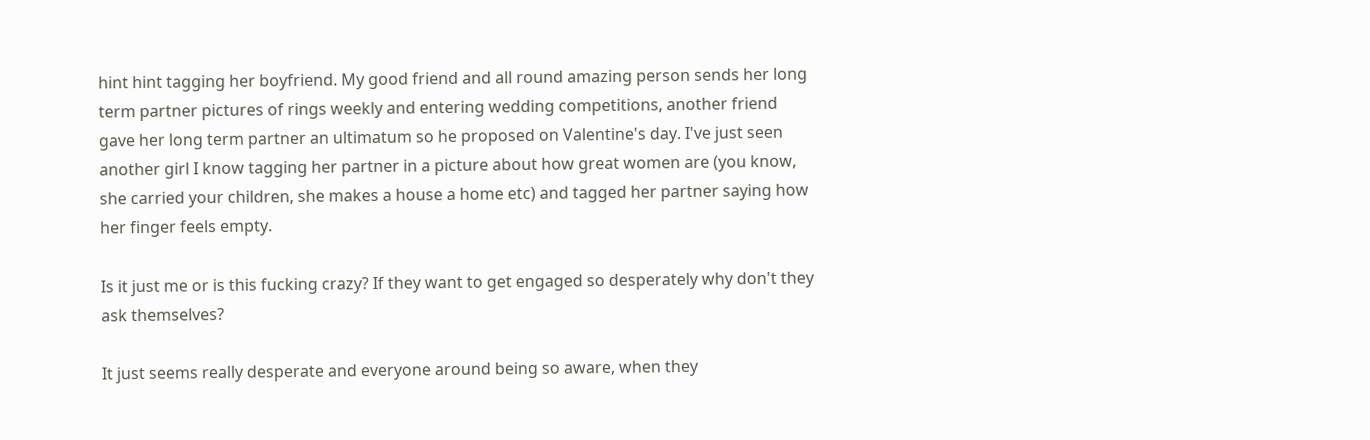hint hint tagging her boyfriend. My good friend and all round amazing person sends her long term partner pictures of rings weekly and entering wedding competitions, another friend gave her long term partner an ultimatum so he proposed on Valentine's day. I've just seen another girl I know tagging her partner in a picture about how great women are (you know, she carried your children, she makes a house a home etc) and tagged her partner saying how her finger feels empty.

Is it just me or is this fucking crazy? If they want to get engaged so desperately why don't they ask themselves?

It just seems really desperate and everyone around being so aware, when they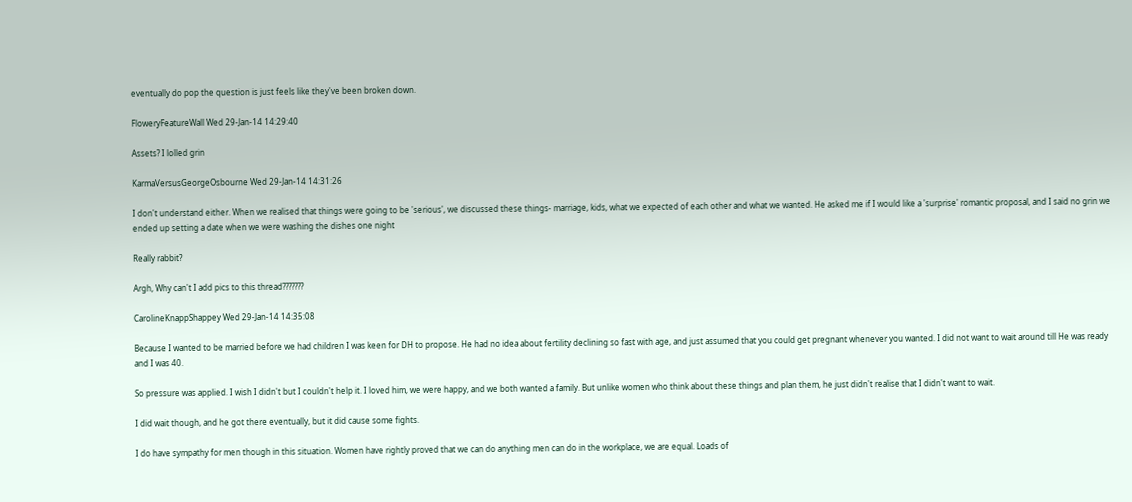eventually do pop the question is just feels like they've been broken down.

FloweryFeatureWall Wed 29-Jan-14 14:29:40

Assets? I lolled grin

KarmaVersusGeorgeOsbourne Wed 29-Jan-14 14:31:26

I don't understand either. When we realised that things were going to be 'serious', we discussed these things- marriage, kids, what we expected of each other and what we wanted. He asked me if I would like a 'surprise' romantic proposal, and I said no grin we ended up setting a date when we were washing the dishes one night

Really rabbit?

Argh, Why can't I add pics to this thread???????

CarolineKnappShappey Wed 29-Jan-14 14:35:08

Because I wanted to be married before we had children I was keen for DH to propose. He had no idea about fertility declining so fast with age, and just assumed that you could get pregnant whenever you wanted. I did not want to wait around till He was ready and I was 40.

So pressure was applied. I wish I didn't but I couldn't help it. I loved him, we were happy, and we both wanted a family. But unlike women who think about these things and plan them, he just didn't realise that I didn't want to wait.

I did wait though, and he got there eventually, but it did cause some fights.

I do have sympathy for men though in this situation. Women have rightly proved that we can do anything men can do in the workplace, we are equal. Loads of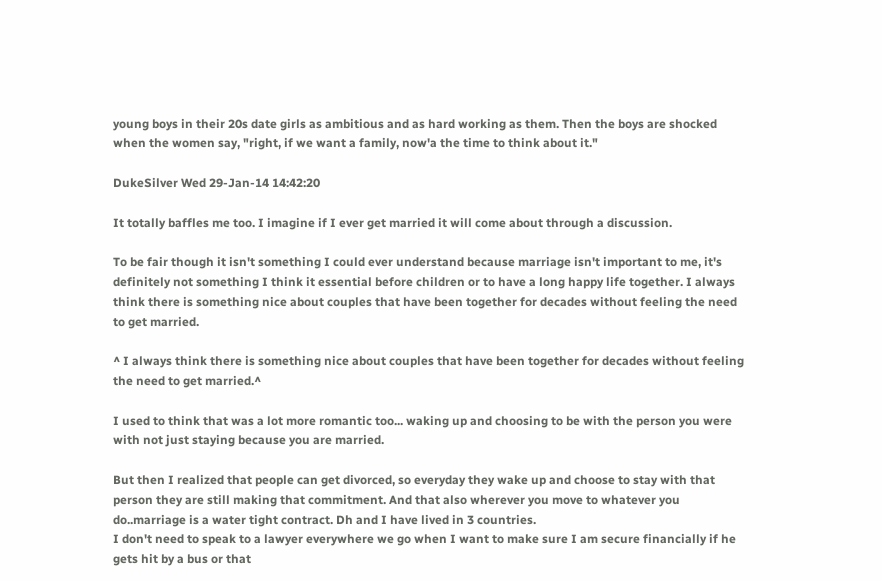young boys in their 20s date girls as ambitious and as hard working as them. Then the boys are shocked when the women say, "right, if we want a family, now'a the time to think about it."

DukeSilver Wed 29-Jan-14 14:42:20

It totally baffles me too. I imagine if I ever get married it will come about through a discussion.

To be fair though it isn't something I could ever understand because marriage isn't important to me, it's definitely not something I think it essential before children or to have a long happy life together. I always think there is something nice about couples that have been together for decades without feeling the need to get married.

^ I always think there is something nice about couples that have been together for decades without feeling the need to get married.^

I used to think that was a lot more romantic too... waking up and choosing to be with the person you were with not just staying because you are married.

But then I realized that people can get divorced, so everyday they wake up and choose to stay with that person they are still making that commitment. And that also wherever you move to whatever you do..marriage is a water tight contract. Dh and I have lived in 3 countries.
I don't need to speak to a lawyer everywhere we go when I want to make sure I am secure financially if he gets hit by a bus or that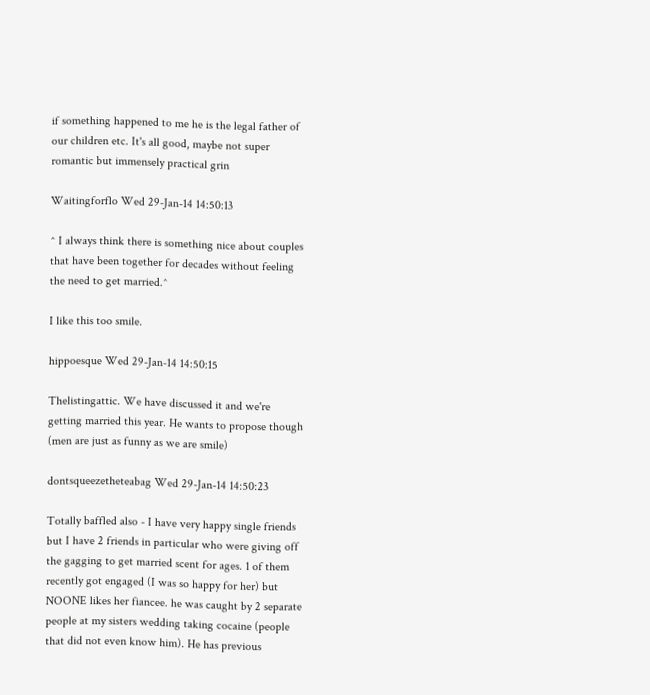if something happened to me he is the legal father of our children etc. It's all good, maybe not super romantic but immensely practical grin

Waitingforflo Wed 29-Jan-14 14:50:13

^ I always think there is something nice about couples that have been together for decades without feeling the need to get married.^

I like this too smile.

hippoesque Wed 29-Jan-14 14:50:15

Thelistingattic. We have discussed it and we're getting married this year. He wants to propose though (men are just as funny as we are smile)

dontsqueezetheteabag Wed 29-Jan-14 14:50:23

Totally baffled also - I have very happy single friends but I have 2 friends in particular who were giving off the gagging to get married scent for ages. 1 of them recently got engaged (I was so happy for her) but NOONE likes her fiancee. he was caught by 2 separate people at my sisters wedding taking cocaine (people that did not even know him). He has previous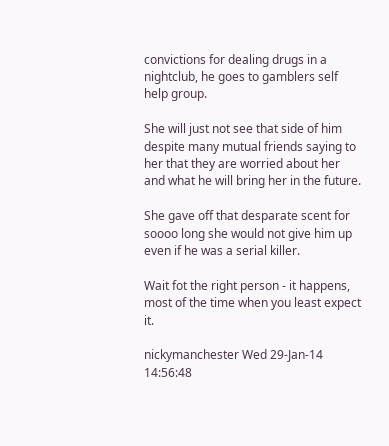convictions for dealing drugs in a nightclub, he goes to gamblers self help group.

She will just not see that side of him despite many mutual friends saying to her that they are worried about her and what he will bring her in the future.

She gave off that desparate scent for soooo long she would not give him up even if he was a serial killer.

Wait fot the right person - it happens, most of the time when you least expect it.

nickymanchester Wed 29-Jan-14 14:56:48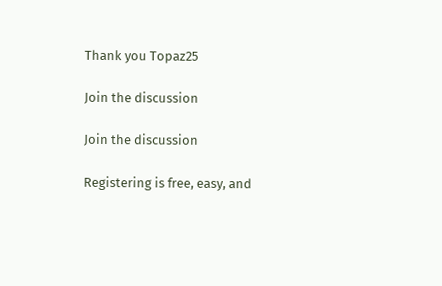Thank you Topaz25

Join the discussion

Join the discussion

Registering is free, easy, and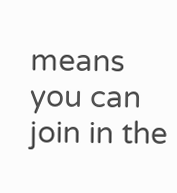means you can join in the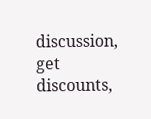discussion, get discounts,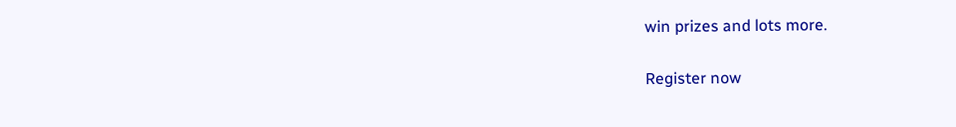win prizes and lots more.

Register now